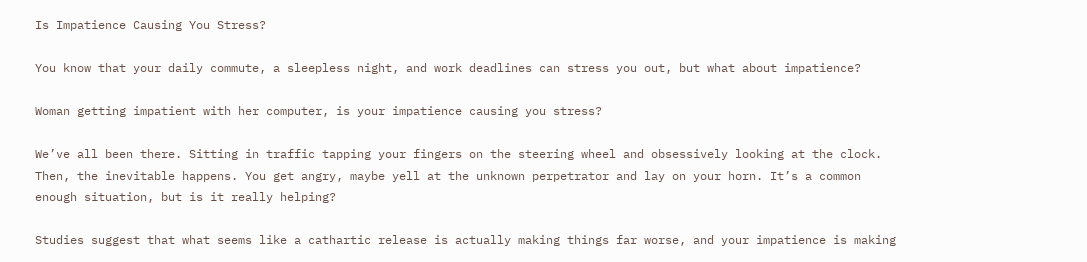Is Impatience Causing You Stress?

You know that your daily commute, a sleepless night, and work deadlines can stress you out, but what about impatience?

Woman getting impatient with her computer, is your impatience causing you stress?

We’ve all been there. Sitting in traffic tapping your fingers on the steering wheel and obsessively looking at the clock. Then, the inevitable happens. You get angry, maybe yell at the unknown perpetrator and lay on your horn. It’s a common enough situation, but is it really helping?

Studies suggest that what seems like a cathartic release is actually making things far worse, and your impatience is making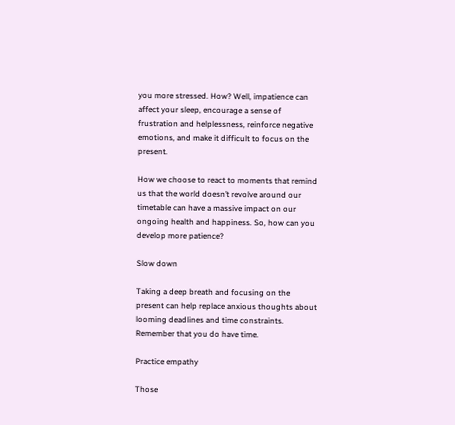you more stressed. How? Well, impatience can affect your sleep, encourage a sense of frustration and helplessness, reinforce negative emotions, and make it difficult to focus on the present.

How we choose to react to moments that remind us that the world doesn’t revolve around our timetable can have a massive impact on our ongoing health and happiness. So, how can you develop more patience?

Slow down

Taking a deep breath and focusing on the present can help replace anxious thoughts about looming deadlines and time constraints. Remember that you do have time.

Practice empathy

Those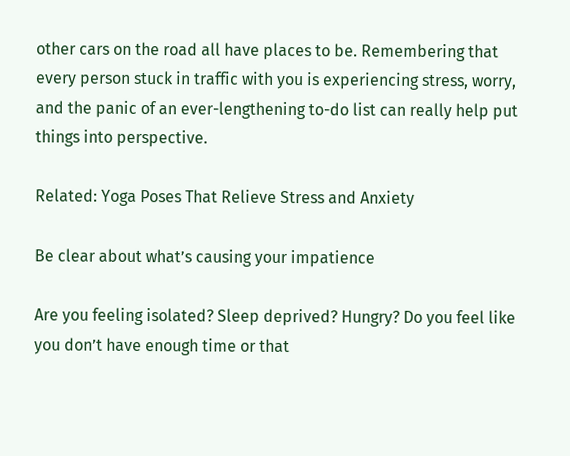other cars on the road all have places to be. Remembering that every person stuck in traffic with you is experiencing stress, worry, and the panic of an ever-lengthening to-do list can really help put things into perspective.

Related: Yoga Poses That Relieve Stress and Anxiety

Be clear about what’s causing your impatience

Are you feeling isolated? Sleep deprived? Hungry? Do you feel like you don’t have enough time or that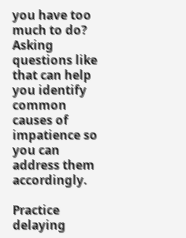you have too much to do? Asking questions like that can help you identify common causes of impatience so you can address them accordingly.

Practice delaying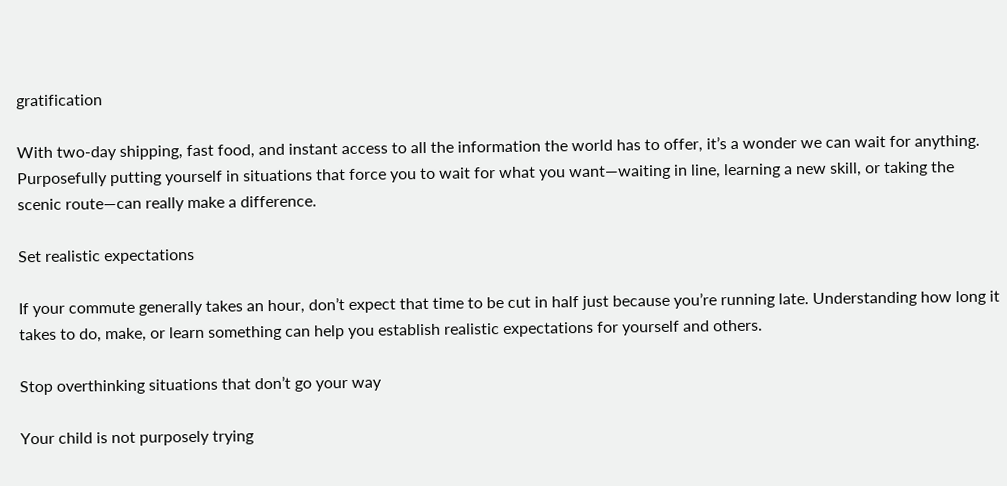gratification

With two-day shipping, fast food, and instant access to all the information the world has to offer, it’s a wonder we can wait for anything. Purposefully putting yourself in situations that force you to wait for what you want—waiting in line, learning a new skill, or taking the scenic route—can really make a difference.

Set realistic expectations

If your commute generally takes an hour, don’t expect that time to be cut in half just because you’re running late. Understanding how long it takes to do, make, or learn something can help you establish realistic expectations for yourself and others.

Stop overthinking situations that don’t go your way

Your child is not purposely trying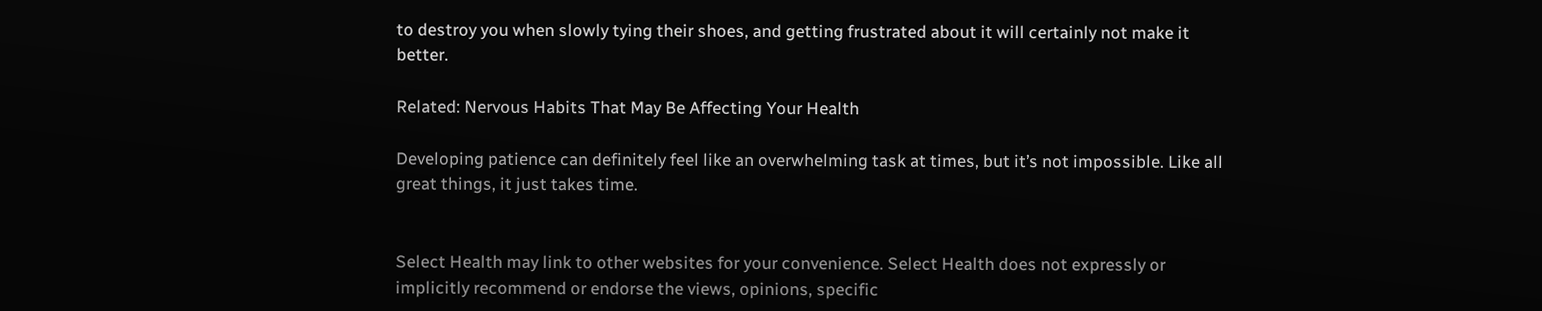to destroy you when slowly tying their shoes, and getting frustrated about it will certainly not make it better.

Related: Nervous Habits That May Be Affecting Your Health

Developing patience can definitely feel like an overwhelming task at times, but it’s not impossible. Like all great things, it just takes time.


Select Health may link to other websites for your convenience. Select Health does not expressly or implicitly recommend or endorse the views, opinions, specific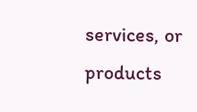services, or products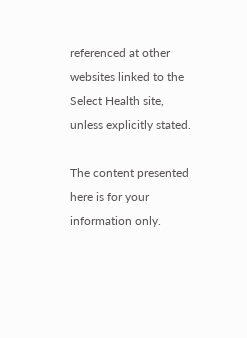referenced at other websites linked to the Select Health site, unless explicitly stated.

The content presented here is for your information only.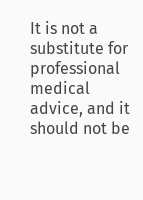It is not a substitute for professional medical advice, and it should not be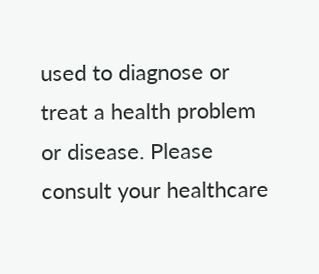used to diagnose or treat a health problem or disease. Please consult your healthcare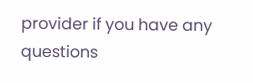provider if you have any questions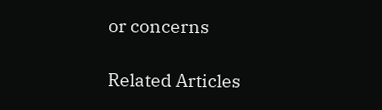or concerns

Related Articles